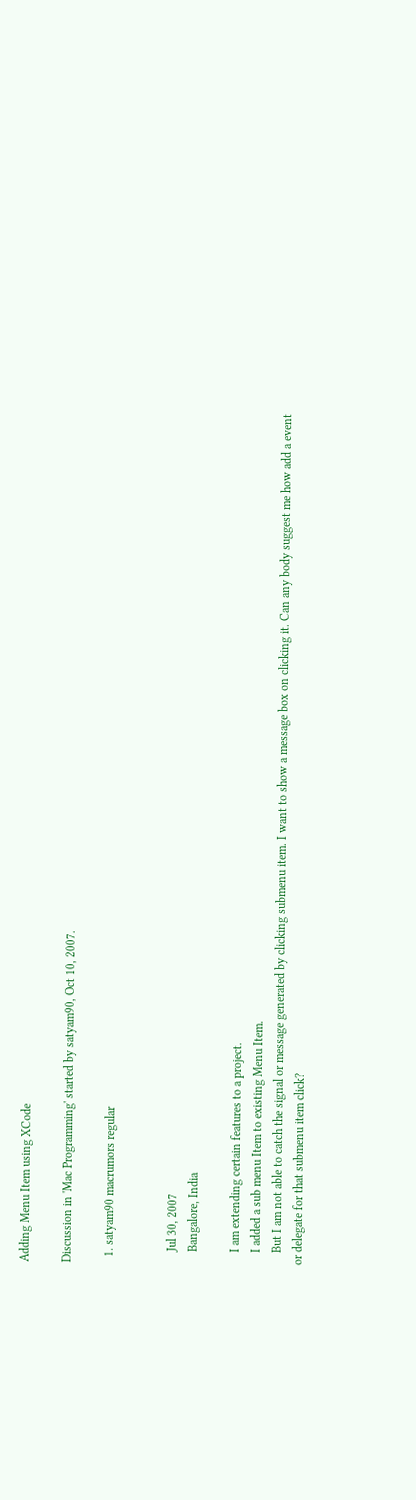Adding Menu Item using XCode

Discussion in 'Mac Programming' started by satyam90, Oct 10, 2007.

  1. satyam90 macrumors regular


    Jul 30, 2007
    Bangalore, India

    I am extending certain features to a project.
    I added a sub menu Item to existing Menu Item.
    But I am not able to catch the signal or message generated by clicking submenu item. I want to show a message box on clicking it. Can any body suggest me how add a event or delegate for that submenu item click?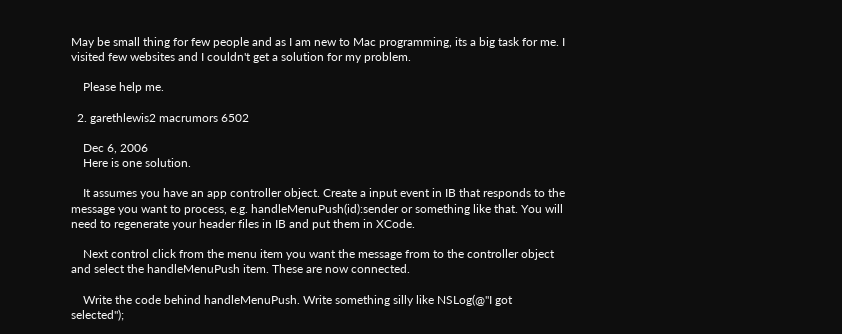May be small thing for few people and as I am new to Mac programming, its a big task for me. I visited few websites and I couldn't get a solution for my problem.

    Please help me.

  2. garethlewis2 macrumors 6502

    Dec 6, 2006
    Here is one solution.

    It assumes you have an app controller object. Create a input event in IB that responds to the message you want to process, e.g. handleMenuPush(id):sender or something like that. You will need to regenerate your header files in IB and put them in XCode.

    Next control click from the menu item you want the message from to the controller object and select the handleMenuPush item. These are now connected.

    Write the code behind handleMenuPush. Write something silly like NSLog(@"I got selected");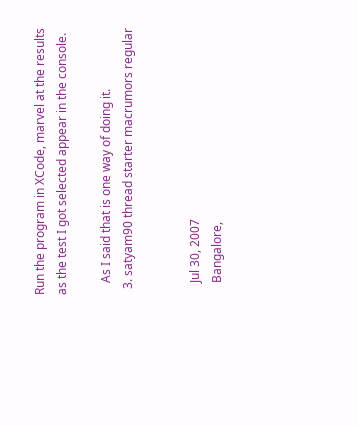Run the program in XCode, marvel at the results as the test I got selected appear in the console.

    As I said that is one way of doing it.
  3. satyam90 thread starter macrumors regular


    Jul 30, 2007
    Bangalore,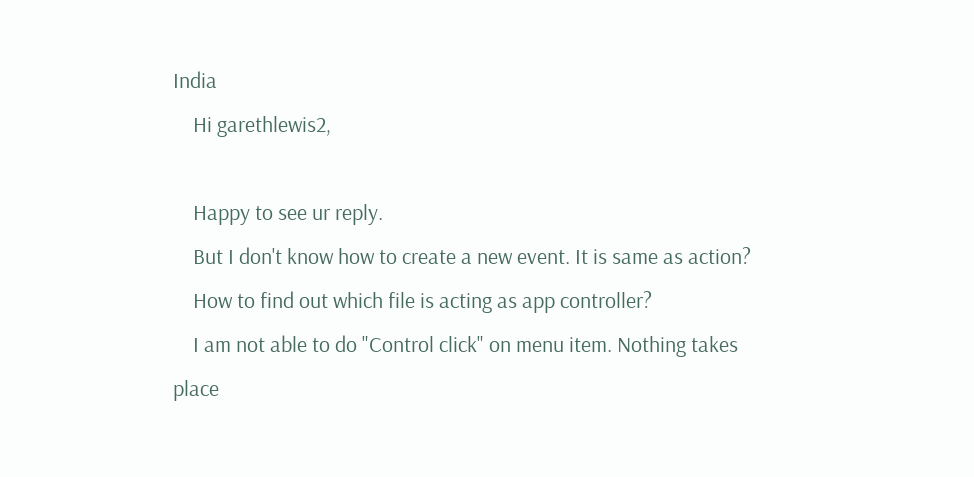India
    Hi garethlewis2,

    Happy to see ur reply.
    But I don't know how to create a new event. It is same as action?
    How to find out which file is acting as app controller?
    I am not able to do "Control click" on menu item. Nothing takes place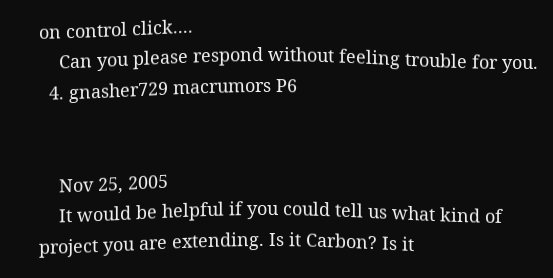on control click....
    Can you please respond without feeling trouble for you.
  4. gnasher729 macrumors P6


    Nov 25, 2005
    It would be helpful if you could tell us what kind of project you are extending. Is it Carbon? Is it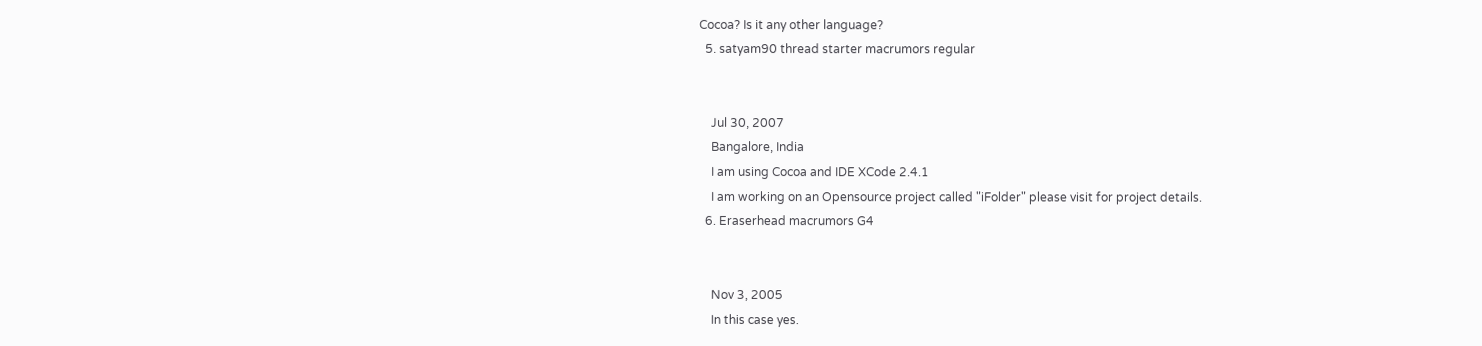Cocoa? Is it any other language?
  5. satyam90 thread starter macrumors regular


    Jul 30, 2007
    Bangalore, India
    I am using Cocoa and IDE XCode 2.4.1
    I am working on an Opensource project called "iFolder" please visit for project details.
  6. Eraserhead macrumors G4


    Nov 3, 2005
    In this case yes.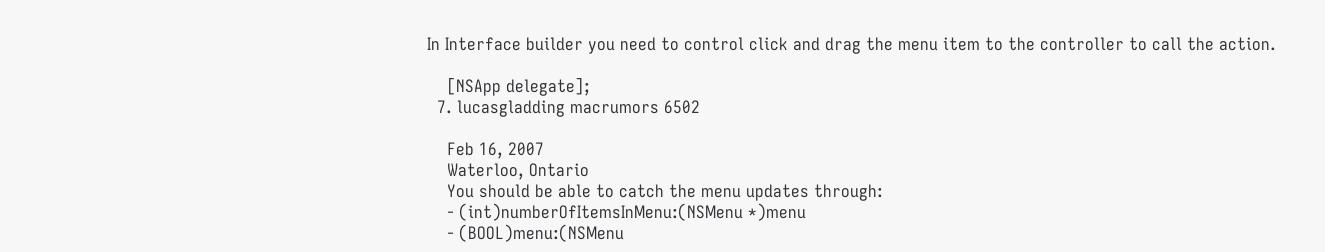In Interface builder you need to control click and drag the menu item to the controller to call the action.

    [NSApp delegate];
  7. lucasgladding macrumors 6502

    Feb 16, 2007
    Waterloo, Ontario
    You should be able to catch the menu updates through:
    - (int)numberOfItemsInMenu:(NSMenu *)menu
    - (BOOL)menu:(NSMenu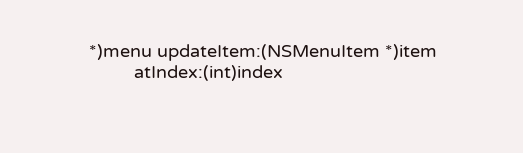*)menu updateItem:(NSMenuItem *)item
         atIndex:(int)index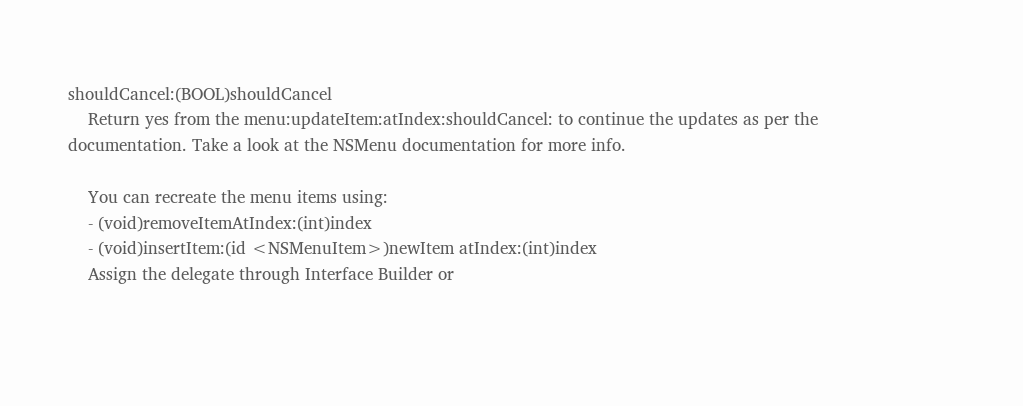shouldCancel:(BOOL)shouldCancel
    Return yes from the menu:updateItem:atIndex:shouldCancel: to continue the updates as per the documentation. Take a look at the NSMenu documentation for more info.

    You can recreate the menu items using:
    - (void)removeItemAtIndex:(int)index
    - (void)insertItem:(id <NSMenuItem>)newItem atIndex:(int)index
    Assign the delegate through Interface Builder or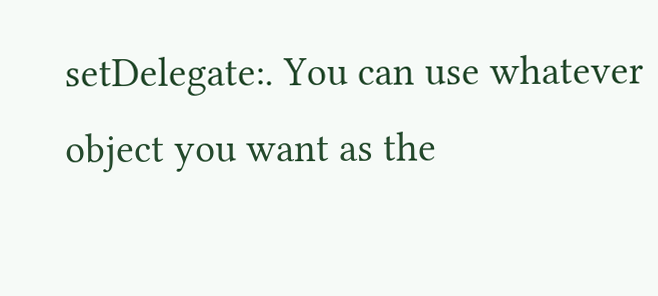setDelegate:. You can use whatever object you want as the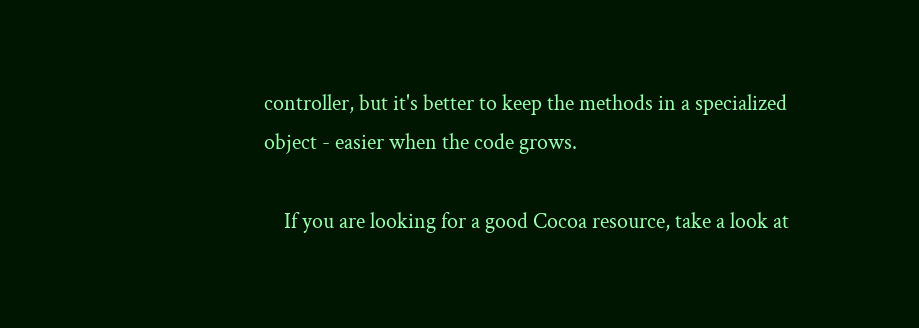controller, but it's better to keep the methods in a specialized object - easier when the code grows.

    If you are looking for a good Cocoa resource, take a look at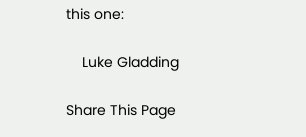this one:

    Luke Gladding

Share This Page